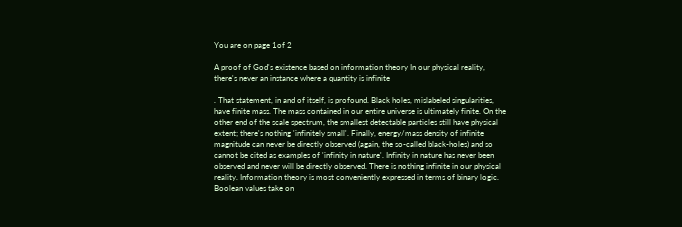You are on page 1of 2

A proof of God's existence based on information theory In our physical reality, there's never an instance where a quantity is infinite

. That statement, in and of itself, is profound. Black holes, mislabeled singularities, have finite mass. The mass contained in our entire universe is ultimately finite. On the other end of the scale spectrum, the smallest detectable particles still have physical extent; there's nothing 'infinitely small'. Finally, energy/mass density of infinite magnitude can never be directly observed (again, the so-called black-holes) and so cannot be cited as examples of 'infinity in nature'. Infinity in nature has never been observed and never will be directly observed. There is nothing infinite in our physical reality. Information theory is most conveniently expressed in terms of binary logic. Boolean values take on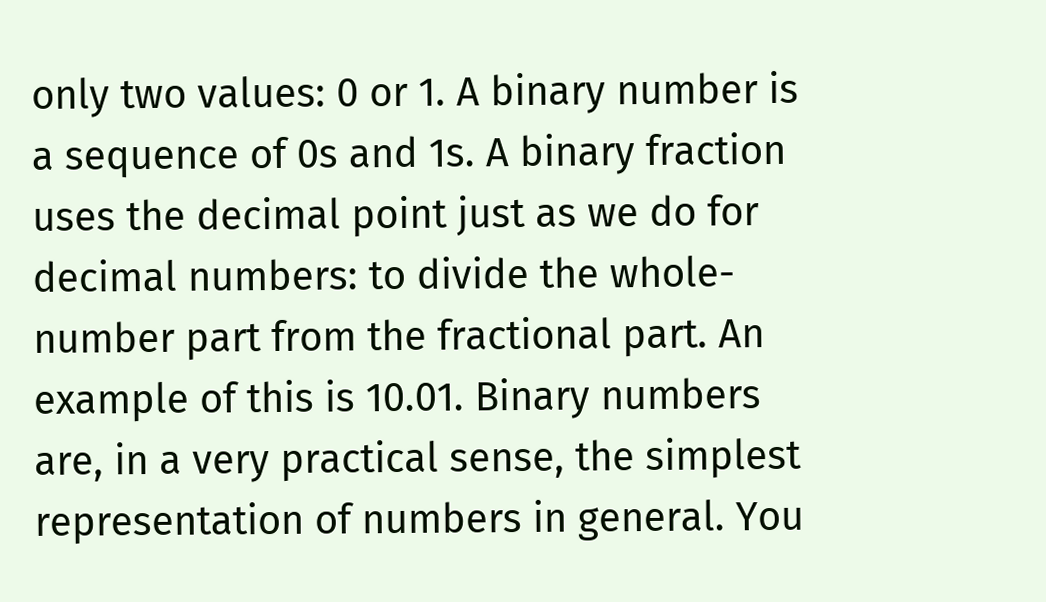only two values: 0 or 1. A binary number is a sequence of 0s and 1s. A binary fraction uses the decimal point just as we do for decimal numbers: to divide the whole-number part from the fractional part. An example of this is 10.01. Binary numbers are, in a very practical sense, the simplest representation of numbers in general. You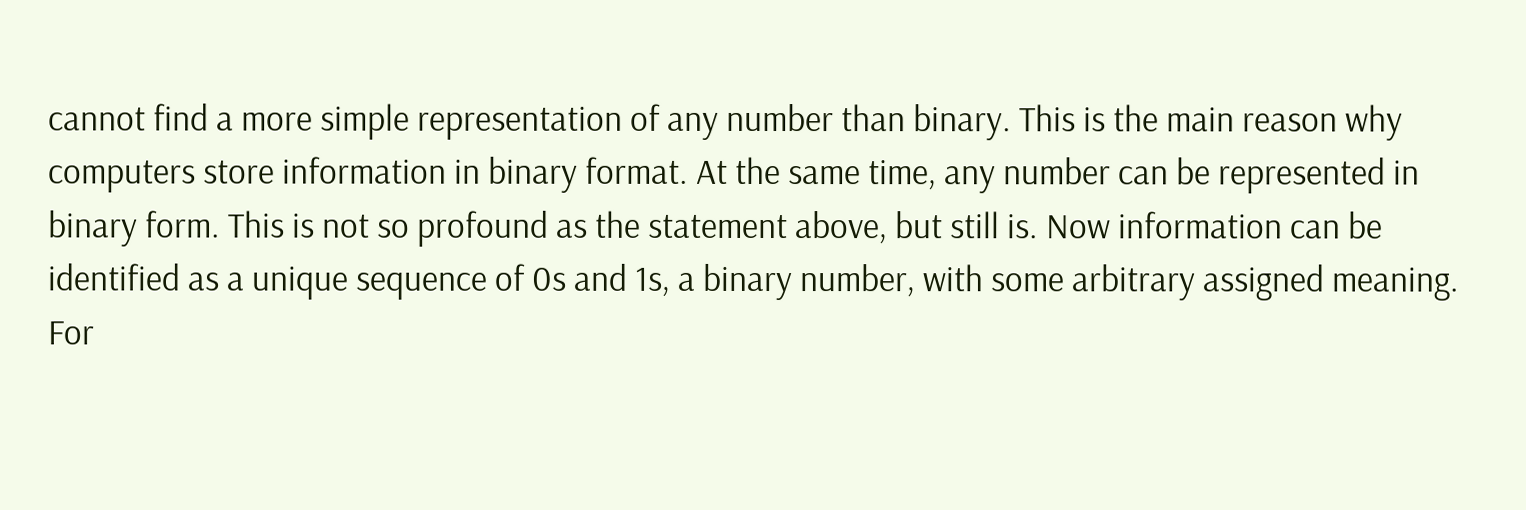cannot find a more simple representation of any number than binary. This is the main reason why computers store information in binary format. At the same time, any number can be represented in binary form. This is not so profound as the statement above, but still is. Now information can be identified as a unique sequence of 0s and 1s, a binary number, with some arbitrary assigned meaning. For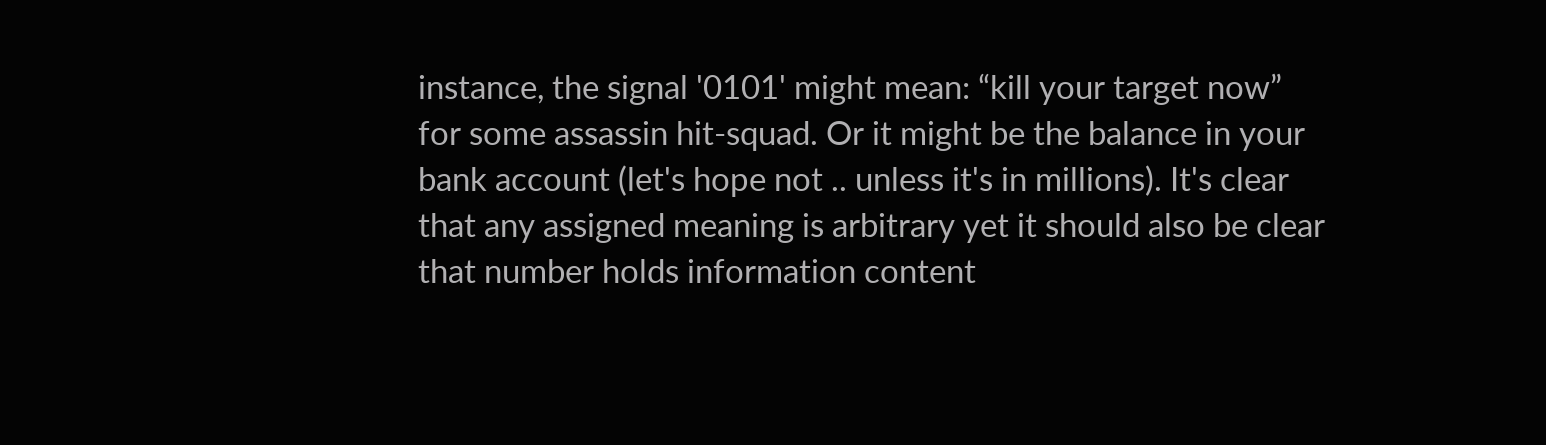instance, the signal '0101' might mean: “kill your target now” for some assassin hit-squad. Or it might be the balance in your bank account (let's hope not .. unless it's in millions). It's clear that any assigned meaning is arbitrary yet it should also be clear that number holds information content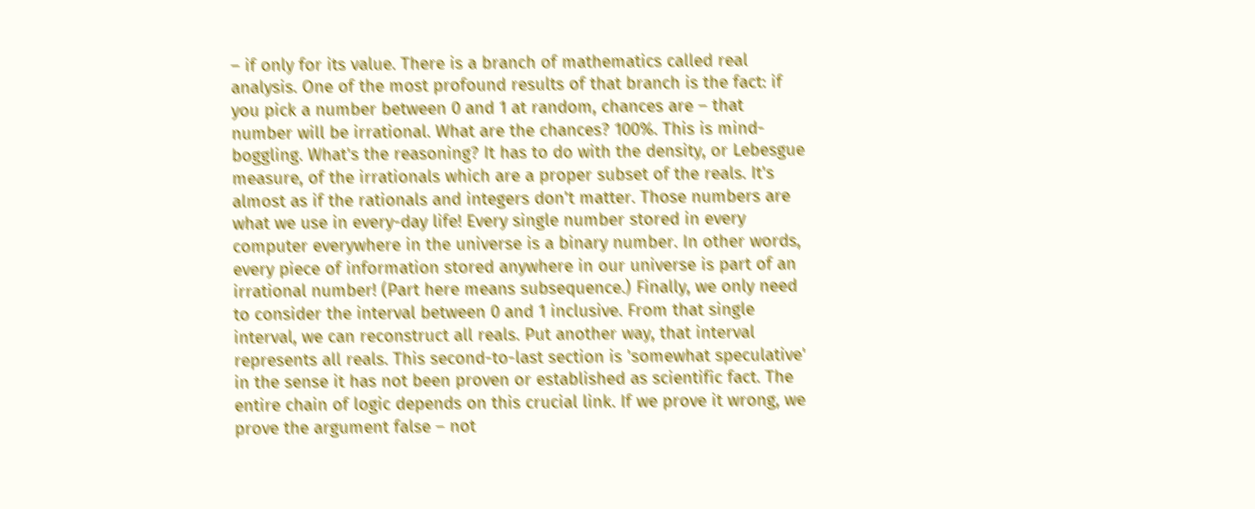– if only for its value. There is a branch of mathematics called real analysis. One of the most profound results of that branch is the fact: if you pick a number between 0 and 1 at random, chances are – that number will be irrational. What are the chances? 100%. This is mind-boggling. What's the reasoning? It has to do with the density, or Lebesgue measure, of the irrationals which are a proper subset of the reals. It's almost as if the rationals and integers don't matter. Those numbers are what we use in every-day life! Every single number stored in every computer everywhere in the universe is a binary number. In other words, every piece of information stored anywhere in our universe is part of an irrational number! (Part here means subsequence.) Finally, we only need to consider the interval between 0 and 1 inclusive. From that single interval, we can reconstruct all reals. Put another way, that interval represents all reals. This second-to-last section is 'somewhat speculative' in the sense it has not been proven or established as scientific fact. The entire chain of logic depends on this crucial link. If we prove it wrong, we prove the argument false – not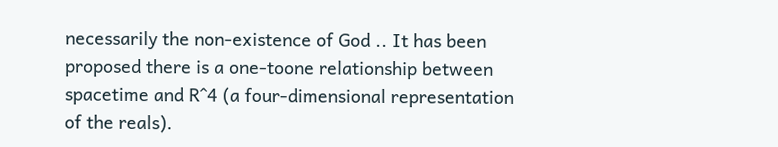necessarily the non-existence of God .. It has been proposed there is a one-toone relationship between spacetime and R^4 (a four-dimensional representation of the reals).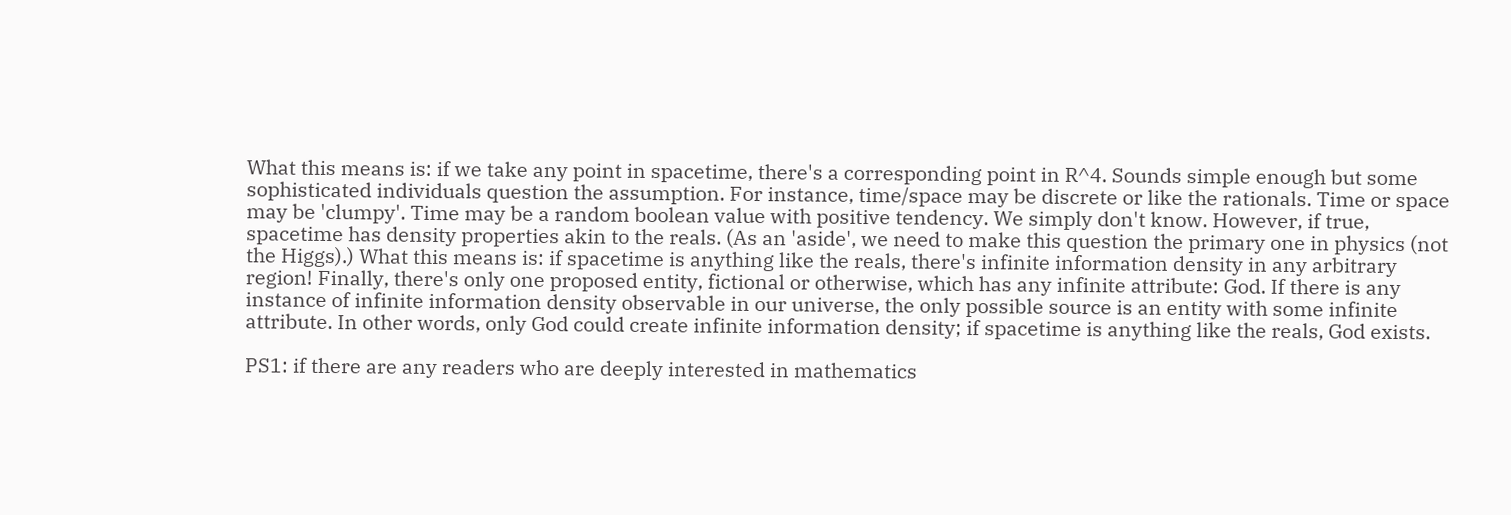What this means is: if we take any point in spacetime, there's a corresponding point in R^4. Sounds simple enough but some sophisticated individuals question the assumption. For instance, time/space may be discrete or like the rationals. Time or space may be 'clumpy'. Time may be a random boolean value with positive tendency. We simply don't know. However, if true, spacetime has density properties akin to the reals. (As an 'aside', we need to make this question the primary one in physics (not the Higgs).) What this means is: if spacetime is anything like the reals, there's infinite information density in any arbitrary region! Finally, there's only one proposed entity, fictional or otherwise, which has any infinite attribute: God. If there is any instance of infinite information density observable in our universe, the only possible source is an entity with some infinite attribute. In other words, only God could create infinite information density; if spacetime is anything like the reals, God exists.

PS1: if there are any readers who are deeply interested in mathematics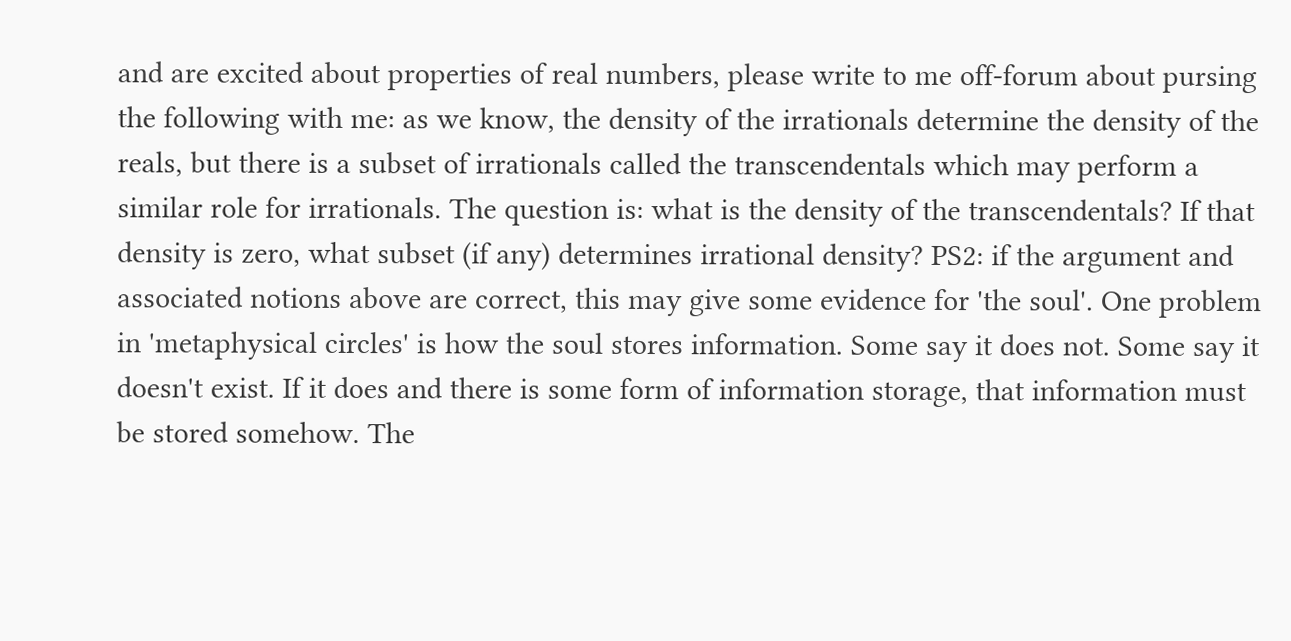and are excited about properties of real numbers, please write to me off-forum about pursing the following with me: as we know, the density of the irrationals determine the density of the reals, but there is a subset of irrationals called the transcendentals which may perform a similar role for irrationals. The question is: what is the density of the transcendentals? If that density is zero, what subset (if any) determines irrational density? PS2: if the argument and associated notions above are correct, this may give some evidence for 'the soul'. One problem in 'metaphysical circles' is how the soul stores information. Some say it does not. Some say it doesn't exist. If it does and there is some form of information storage, that information must be stored somehow. The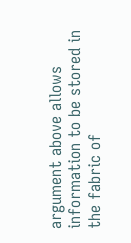argument above allows information to be stored in the fabric of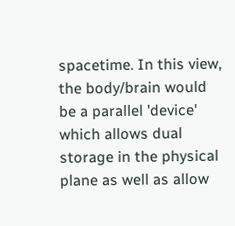spacetime. In this view, the body/brain would be a parallel 'device' which allows dual storage in the physical plane as well as allow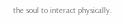the soul to interact physically.